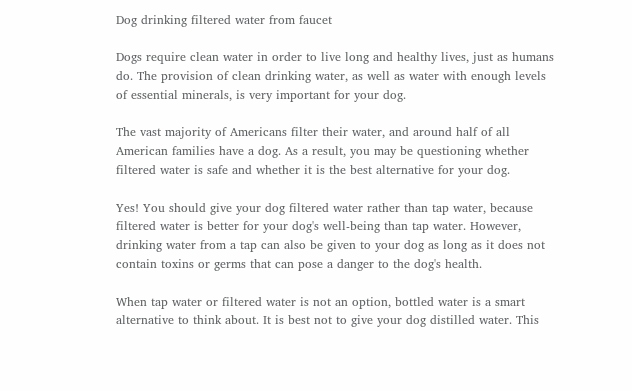Dog drinking filtered water from faucet

Dogs require clean water in order to live long and healthy lives, just as humans do. The provision of clean drinking water, as well as water with enough levels of essential minerals, is very important for your dog.

The vast majority of Americans filter their water, and around half of all American families have a dog. As a result, you may be questioning whether filtered water is safe and whether it is the best alternative for your dog.

Yes! You should give your dog filtered water rather than tap water, because filtered water is better for your dog's well-being than tap water. However, drinking water from a tap can also be given to your dog as long as it does not contain toxins or germs that can pose a danger to the dog's health.

When tap water or filtered water is not an option, bottled water is a smart alternative to think about. It is best not to give your dog distilled water. This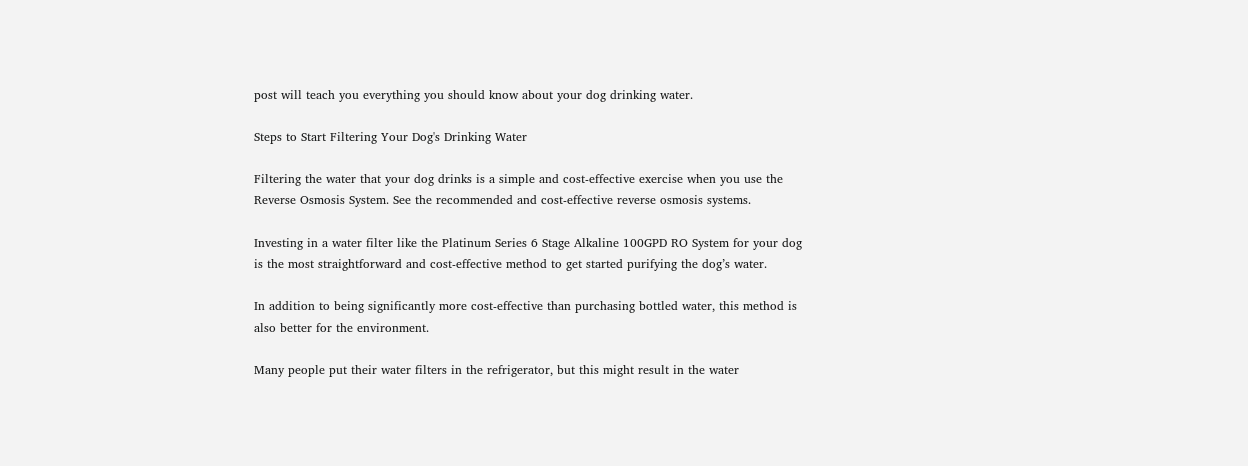post will teach you everything you should know about your dog drinking water.

Steps to Start Filtering Your Dog's Drinking Water

Filtering the water that your dog drinks is a simple and cost-effective exercise when you use the Reverse Osmosis System. See the recommended and cost-effective reverse osmosis systems.

Investing in a water filter like the Platinum Series 6 Stage Alkaline 100GPD RO System for your dog is the most straightforward and cost-effective method to get started purifying the dog’s water.

In addition to being significantly more cost-effective than purchasing bottled water, this method is also better for the environment.

Many people put their water filters in the refrigerator, but this might result in the water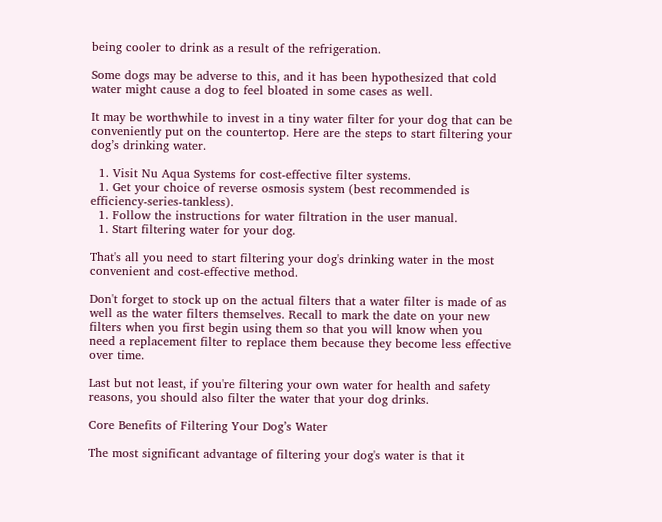being cooler to drink as a result of the refrigeration.

Some dogs may be adverse to this, and it has been hypothesized that cold water might cause a dog to feel bloated in some cases as well.

It may be worthwhile to invest in a tiny water filter for your dog that can be conveniently put on the countertop. Here are the steps to start filtering your dog’s drinking water.

  1. Visit Nu Aqua Systems for cost-effective filter systems.
  1. Get your choice of reverse osmosis system (best recommended is efficiency-series-tankless).
  1. Follow the instructions for water filtration in the user manual.
  1. Start filtering water for your dog.

That's all you need to start filtering your dog's drinking water in the most convenient and cost-effective method.

Don't forget to stock up on the actual filters that a water filter is made of as well as the water filters themselves. Recall to mark the date on your new filters when you first begin using them so that you will know when you need a replacement filter to replace them because they become less effective over time.

Last but not least, if you're filtering your own water for health and safety reasons, you should also filter the water that your dog drinks.

Core Benefits of Filtering Your Dog’s Water

The most significant advantage of filtering your dog's water is that it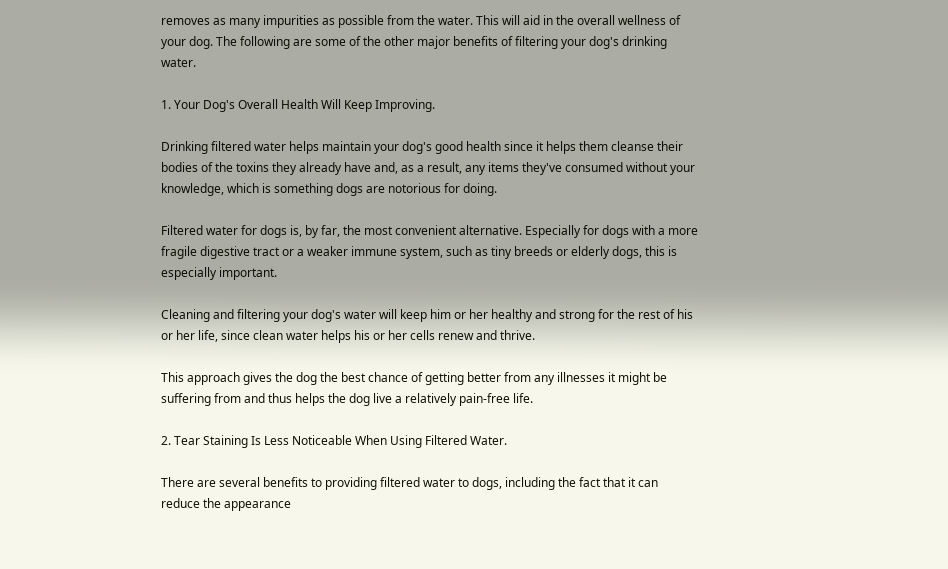removes as many impurities as possible from the water. This will aid in the overall wellness of your dog. The following are some of the other major benefits of filtering your dog's drinking water.

1. Your Dog's Overall Health Will Keep Improving.

Drinking filtered water helps maintain your dog's good health since it helps them cleanse their bodies of the toxins they already have and, as a result, any items they've consumed without your knowledge, which is something dogs are notorious for doing.

Filtered water for dogs is, by far, the most convenient alternative. Especially for dogs with a more fragile digestive tract or a weaker immune system, such as tiny breeds or elderly dogs, this is especially important.

Cleaning and filtering your dog's water will keep him or her healthy and strong for the rest of his or her life, since clean water helps his or her cells renew and thrive.

This approach gives the dog the best chance of getting better from any illnesses it might be suffering from and thus helps the dog live a relatively pain-free life.

2. Tear Staining Is Less Noticeable When Using Filtered Water.

There are several benefits to providing filtered water to dogs, including the fact that it can reduce the appearance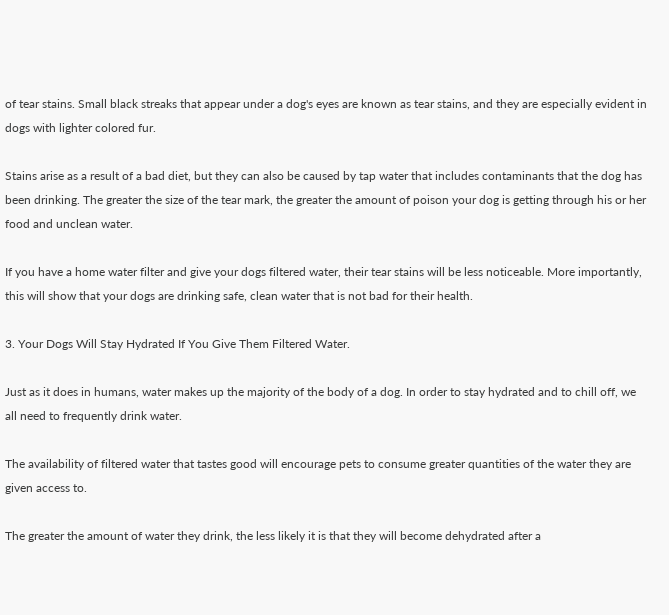of tear stains. Small black streaks that appear under a dog's eyes are known as tear stains, and they are especially evident in dogs with lighter colored fur.

Stains arise as a result of a bad diet, but they can also be caused by tap water that includes contaminants that the dog has been drinking. The greater the size of the tear mark, the greater the amount of poison your dog is getting through his or her food and unclean water.

If you have a home water filter and give your dogs filtered water, their tear stains will be less noticeable. More importantly, this will show that your dogs are drinking safe, clean water that is not bad for their health.

3. Your Dogs Will Stay Hydrated If You Give Them Filtered Water.

Just as it does in humans, water makes up the majority of the body of a dog. In order to stay hydrated and to chill off, we all need to frequently drink water.

The availability of filtered water that tastes good will encourage pets to consume greater quantities of the water they are given access to.

The greater the amount of water they drink, the less likely it is that they will become dehydrated after a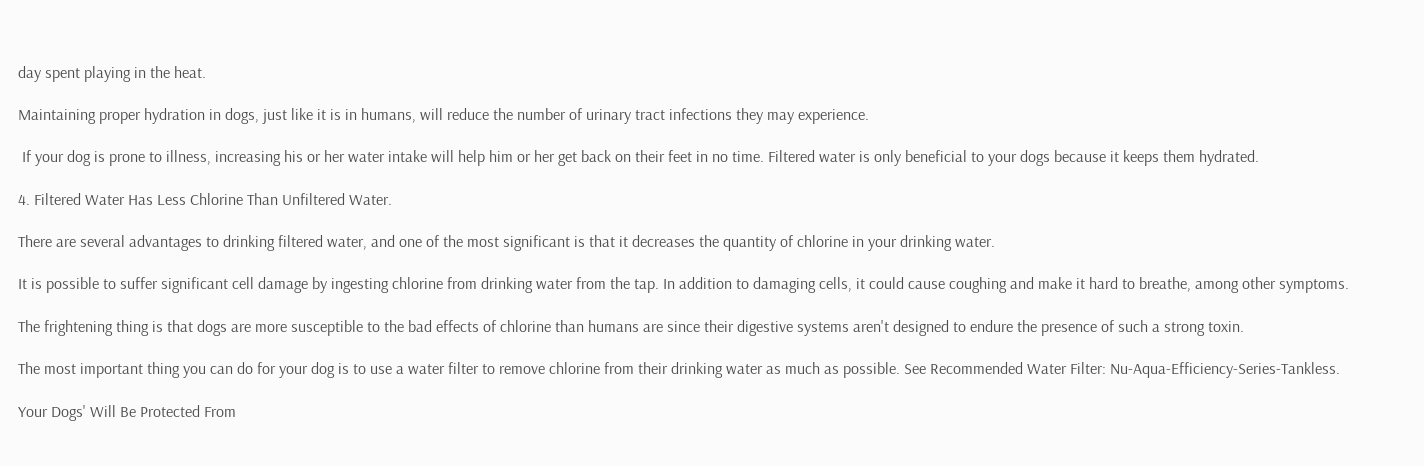day spent playing in the heat.

Maintaining proper hydration in dogs, just like it is in humans, will reduce the number of urinary tract infections they may experience.

 If your dog is prone to illness, increasing his or her water intake will help him or her get back on their feet in no time. Filtered water is only beneficial to your dogs because it keeps them hydrated.

4. Filtered Water Has Less Chlorine Than Unfiltered Water.

There are several advantages to drinking filtered water, and one of the most significant is that it decreases the quantity of chlorine in your drinking water.

It is possible to suffer significant cell damage by ingesting chlorine from drinking water from the tap. In addition to damaging cells, it could cause coughing and make it hard to breathe, among other symptoms.

The frightening thing is that dogs are more susceptible to the bad effects of chlorine than humans are since their digestive systems aren't designed to endure the presence of such a strong toxin.

The most important thing you can do for your dog is to use a water filter to remove chlorine from their drinking water as much as possible. See Recommended Water Filter: Nu-Aqua-Efficiency-Series-Tankless.

Your Dogs' Will Be Protected From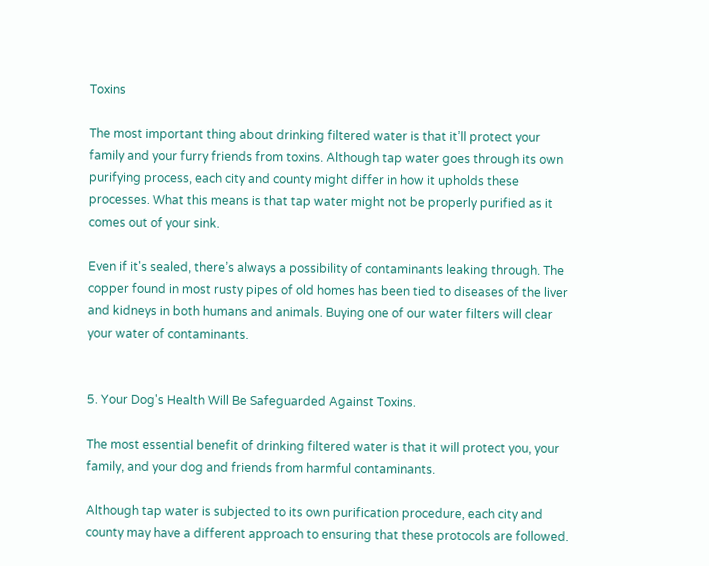Toxins

The most important thing about drinking filtered water is that it’ll protect your family and your furry friends from toxins. Although tap water goes through its own purifying process, each city and county might differ in how it upholds these processes. What this means is that tap water might not be properly purified as it comes out of your sink.

Even if it's sealed, there’s always a possibility of contaminants leaking through. The copper found in most rusty pipes of old homes has been tied to diseases of the liver and kidneys in both humans and animals. Buying one of our water filters will clear your water of contaminants.


5. Your Dog's Health Will Be Safeguarded Against Toxins.

The most essential benefit of drinking filtered water is that it will protect you, your family, and your dog and friends from harmful contaminants.

Although tap water is subjected to its own purification procedure, each city and county may have a different approach to ensuring that these protocols are followed.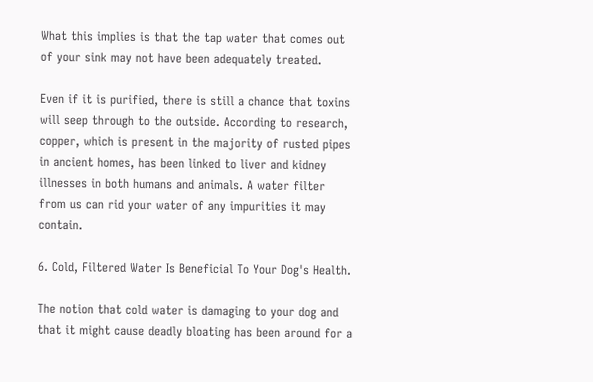What this implies is that the tap water that comes out of your sink may not have been adequately treated.

Even if it is purified, there is still a chance that toxins will seep through to the outside. According to research, copper, which is present in the majority of rusted pipes in ancient homes, has been linked to liver and kidney illnesses in both humans and animals. A water filter from us can rid your water of any impurities it may contain.

6. Cold, Filtered Water Is Beneficial To Your Dog's Health.

The notion that cold water is damaging to your dog and that it might cause deadly bloating has been around for a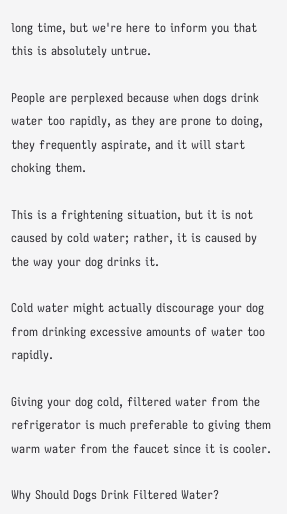long time, but we're here to inform you that this is absolutely untrue.

People are perplexed because when dogs drink water too rapidly, as they are prone to doing, they frequently aspirate, and it will start choking them.

This is a frightening situation, but it is not caused by cold water; rather, it is caused by the way your dog drinks it.

Cold water might actually discourage your dog from drinking excessive amounts of water too rapidly.

Giving your dog cold, filtered water from the refrigerator is much preferable to giving them warm water from the faucet since it is cooler.

Why Should Dogs Drink Filtered Water?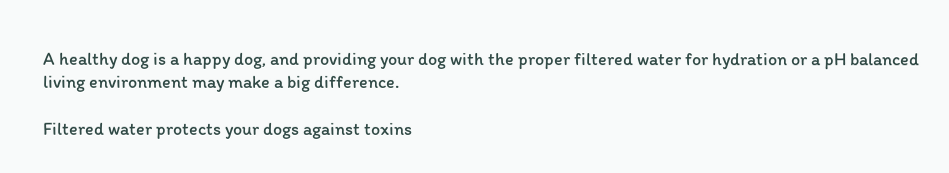A healthy dog is a happy dog, and providing your dog with the proper filtered water for hydration or a pH balanced living environment may make a big difference.

Filtered water protects your dogs against toxins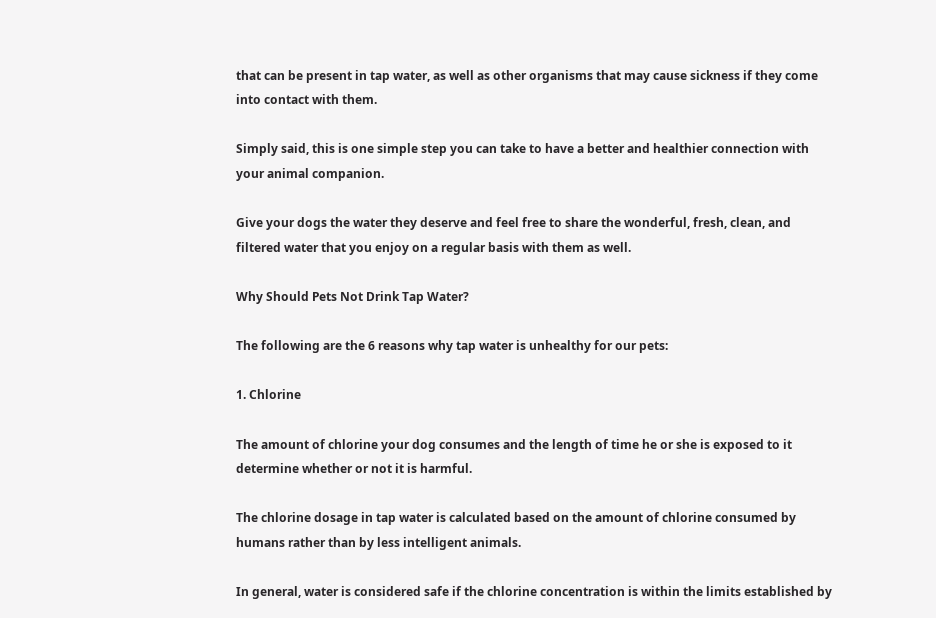that can be present in tap water, as well as other organisms that may cause sickness if they come into contact with them.

Simply said, this is one simple step you can take to have a better and healthier connection with your animal companion.

Give your dogs the water they deserve and feel free to share the wonderful, fresh, clean, and filtered water that you enjoy on a regular basis with them as well.

Why Should Pets Not Drink Tap Water?

The following are the 6 reasons why tap water is unhealthy for our pets:

1. Chlorine

The amount of chlorine your dog consumes and the length of time he or she is exposed to it determine whether or not it is harmful.

The chlorine dosage in tap water is calculated based on the amount of chlorine consumed by humans rather than by less intelligent animals.

In general, water is considered safe if the chlorine concentration is within the limits established by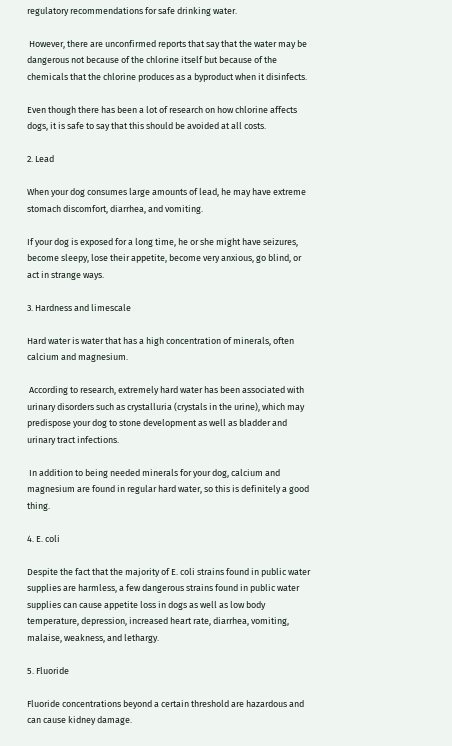regulatory recommendations for safe drinking water.

 However, there are unconfirmed reports that say that the water may be dangerous not because of the chlorine itself but because of the chemicals that the chlorine produces as a byproduct when it disinfects.

Even though there has been a lot of research on how chlorine affects dogs, it is safe to say that this should be avoided at all costs.

2. Lead

When your dog consumes large amounts of lead, he may have extreme stomach discomfort, diarrhea, and vomiting.

If your dog is exposed for a long time, he or she might have seizures, become sleepy, lose their appetite, become very anxious, go blind, or act in strange ways.

3. Hardness and limescale

Hard water is water that has a high concentration of minerals, often calcium and magnesium.

 According to research, extremely hard water has been associated with urinary disorders such as crystalluria (crystals in the urine), which may predispose your dog to stone development as well as bladder and urinary tract infections.

 In addition to being needed minerals for your dog, calcium and magnesium are found in regular hard water, so this is definitely a good thing.

4. E. coli

Despite the fact that the majority of E. coli strains found in public water supplies are harmless, a few dangerous strains found in public water supplies can cause appetite loss in dogs as well as low body temperature, depression, increased heart rate, diarrhea, vomiting, malaise, weakness, and lethargy.

5. Fluoride

Fluoride concentrations beyond a certain threshold are hazardous and can cause kidney damage.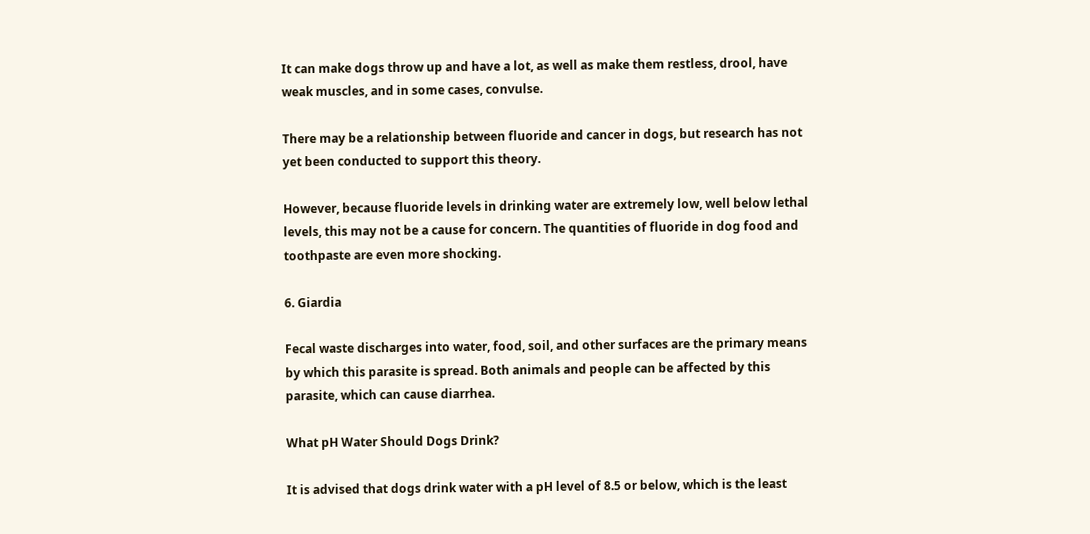It can make dogs throw up and have a lot, as well as make them restless, drool, have weak muscles, and in some cases, convulse.

There may be a relationship between fluoride and cancer in dogs, but research has not yet been conducted to support this theory.

However, because fluoride levels in drinking water are extremely low, well below lethal levels, this may not be a cause for concern. The quantities of fluoride in dog food and toothpaste are even more shocking.

6. Giardia

Fecal waste discharges into water, food, soil, and other surfaces are the primary means by which this parasite is spread. Both animals and people can be affected by this parasite, which can cause diarrhea.

What pH Water Should Dogs Drink?

It is advised that dogs drink water with a pH level of 8.5 or below, which is the least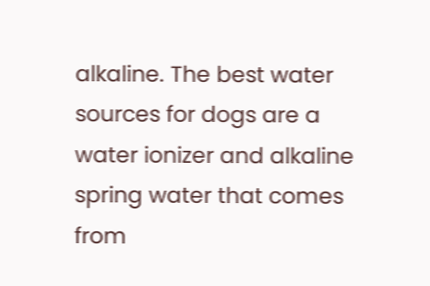alkaline. The best water sources for dogs are a water ionizer and alkaline spring water that comes from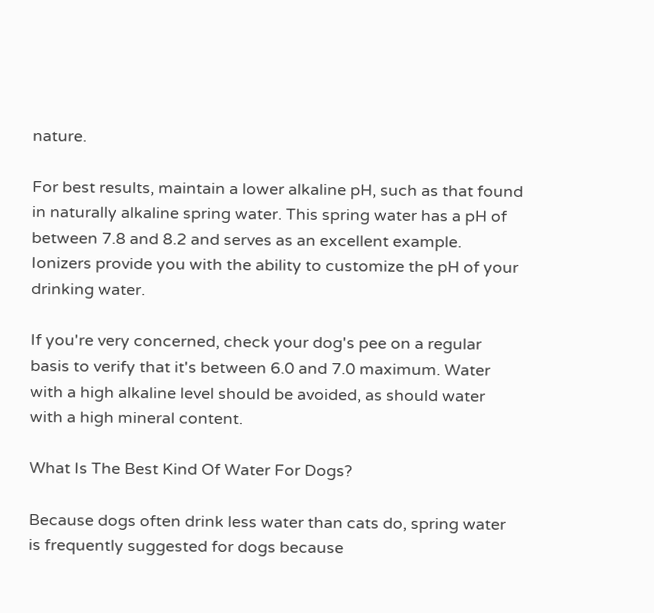nature.

For best results, maintain a lower alkaline pH, such as that found in naturally alkaline spring water. This spring water has a pH of between 7.8 and 8.2 and serves as an excellent example. Ionizers provide you with the ability to customize the pH of your drinking water.

If you're very concerned, check your dog's pee on a regular basis to verify that it's between 6.0 and 7.0 maximum. Water with a high alkaline level should be avoided, as should water with a high mineral content.

What Is The Best Kind Of Water For Dogs?

Because dogs often drink less water than cats do, spring water is frequently suggested for dogs because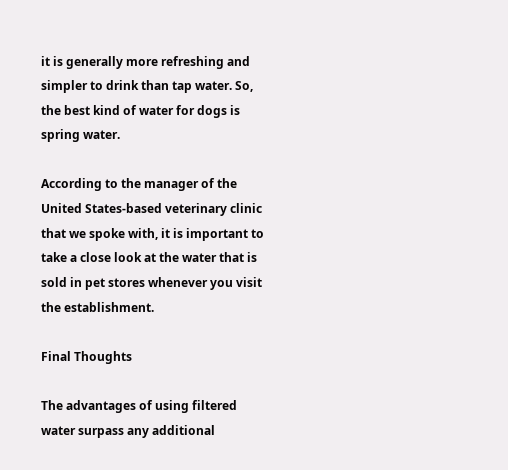it is generally more refreshing and simpler to drink than tap water. So, the best kind of water for dogs is spring water.

According to the manager of the United States-based veterinary clinic that we spoke with, it is important to take a close look at the water that is sold in pet stores whenever you visit the establishment.

Final Thoughts

The advantages of using filtered water surpass any additional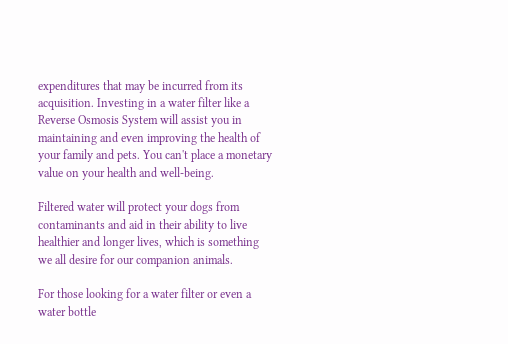expenditures that may be incurred from its acquisition. Investing in a water filter like a Reverse Osmosis System will assist you in maintaining and even improving the health of your family and pets. You can't place a monetary value on your health and well-being.

Filtered water will protect your dogs from contaminants and aid in their ability to live healthier and longer lives, which is something we all desire for our companion animals.

For those looking for a water filter or even a water bottle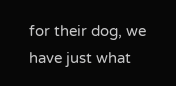for their dog, we have just what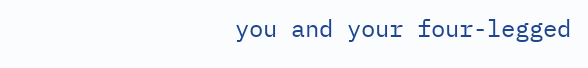you and your four-legged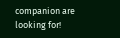companion are looking for!